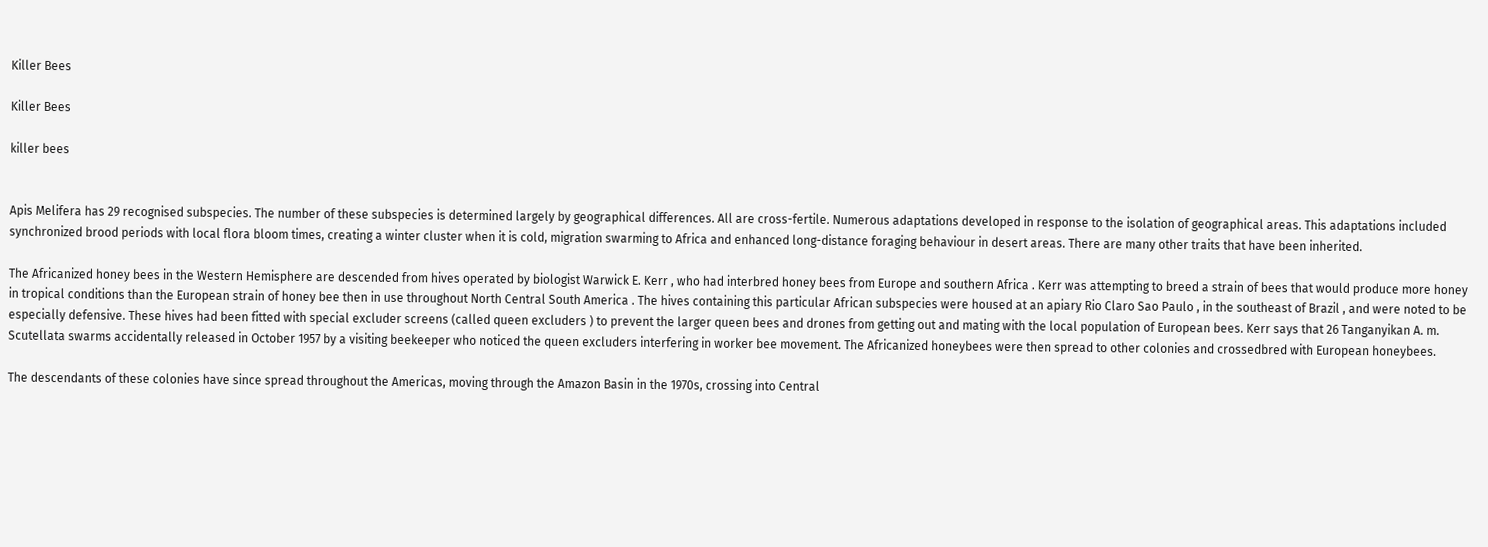Killer Bees

Killer Bees

killer bees


Apis Melifera has 29 recognised subspecies. The number of these subspecies is determined largely by geographical differences. All are cross-fertile. Numerous adaptations developed in response to the isolation of geographical areas. This adaptations included synchronized brood periods with local flora bloom times, creating a winter cluster when it is cold, migration swarming to Africa and enhanced long-distance foraging behaviour in desert areas. There are many other traits that have been inherited.

The Africanized honey bees in the Western Hemisphere are descended from hives operated by biologist Warwick E. Kerr , who had interbred honey bees from Europe and southern Africa . Kerr was attempting to breed a strain of bees that would produce more honey in tropical conditions than the European strain of honey bee then in use throughout North Central South America . The hives containing this particular African subspecies were housed at an apiary Rio Claro Sao Paulo , in the southeast of Brazil , and were noted to be especially defensive. These hives had been fitted with special excluder screens (called queen excluders ) to prevent the larger queen bees and drones from getting out and mating with the local population of European bees. Kerr says that 26 Tanganyikan A. m. Scutellata swarms accidentally released in October 1957 by a visiting beekeeper who noticed the queen excluders interfering in worker bee movement. The Africanized honeybees were then spread to other colonies and crossedbred with European honeybees.

The descendants of these colonies have since spread throughout the Americas, moving through the Amazon Basin in the 1970s, crossing into Central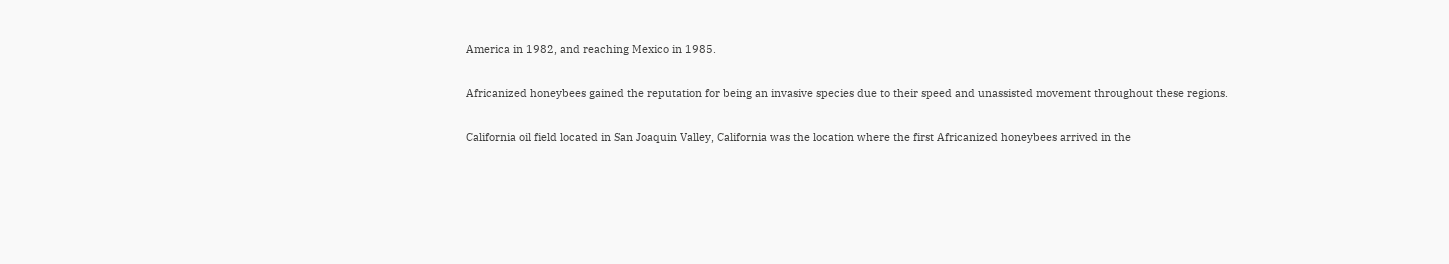America in 1982, and reaching Mexico in 1985.

Africanized honeybees gained the reputation for being an invasive species due to their speed and unassisted movement throughout these regions.

California oil field located in San Joaquin Valley, California was the location where the first Africanized honeybees arrived in the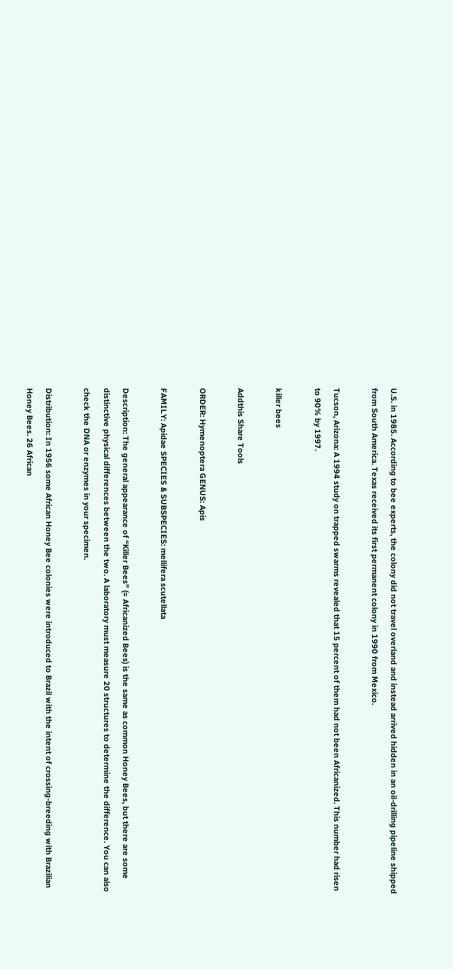U.S. in 1985. According to bee experts, the colony did not travel overland and instead arrived hidden in an oil-drilling pipeline shipped from South America. Texas received its first permanent colony in 1990 from Mexico.

Tucson, Arizona: A 1994 study on trapped swarms revealed that 15 percent of them had not been Africanized. This number had risen to 90% by 1997.

killer bees

Addthis Share Tools

ORDER: Hymenoptera GENUS: Apis

FAMILY: Apidae SPECIES & SUBSPECIES: mellifera scutellata

Description: The general appearance of “Killer Bees” (= Africanized Bees) is the same as common Honey Bees, but there are some distinctive physical differences between the two. A laboratory must measure 20 structures to determine the difference. You can also check the DNA or enzymes in your specimen.

Distribution: In 1956 some African Honey Bee colonies were introduced to Brazil with the intent of crossing-breeding with Brazilian Honey Bees. 26 African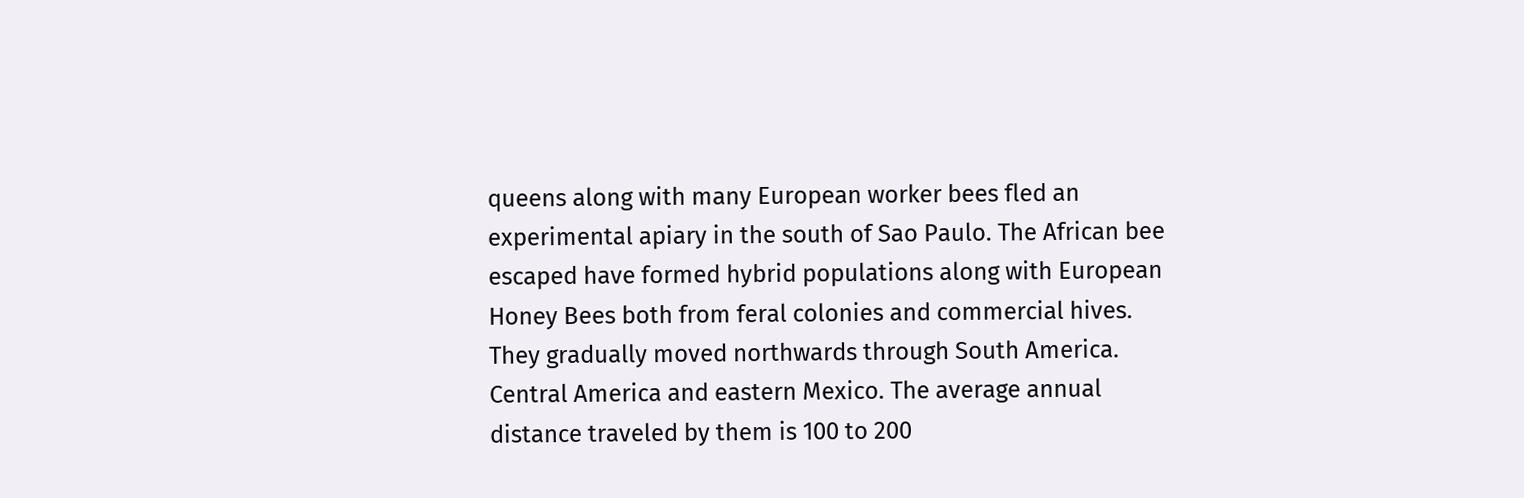queens along with many European worker bees fled an experimental apiary in the south of Sao Paulo. The African bee escaped have formed hybrid populations along with European Honey Bees both from feral colonies and commercial hives. They gradually moved northwards through South America. Central America and eastern Mexico. The average annual distance traveled by them is 100 to 200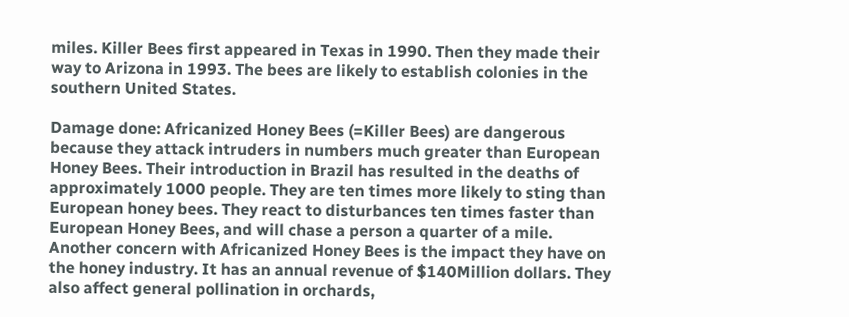miles. Killer Bees first appeared in Texas in 1990. Then they made their way to Arizona in 1993. The bees are likely to establish colonies in the southern United States.

Damage done: Africanized Honey Bees (=Killer Bees) are dangerous because they attack intruders in numbers much greater than European Honey Bees. Their introduction in Brazil has resulted in the deaths of approximately 1000 people. They are ten times more likely to sting than European honey bees. They react to disturbances ten times faster than European Honey Bees, and will chase a person a quarter of a mile. Another concern with Africanized Honey Bees is the impact they have on the honey industry. It has an annual revenue of $140Million dollars. They also affect general pollination in orchards,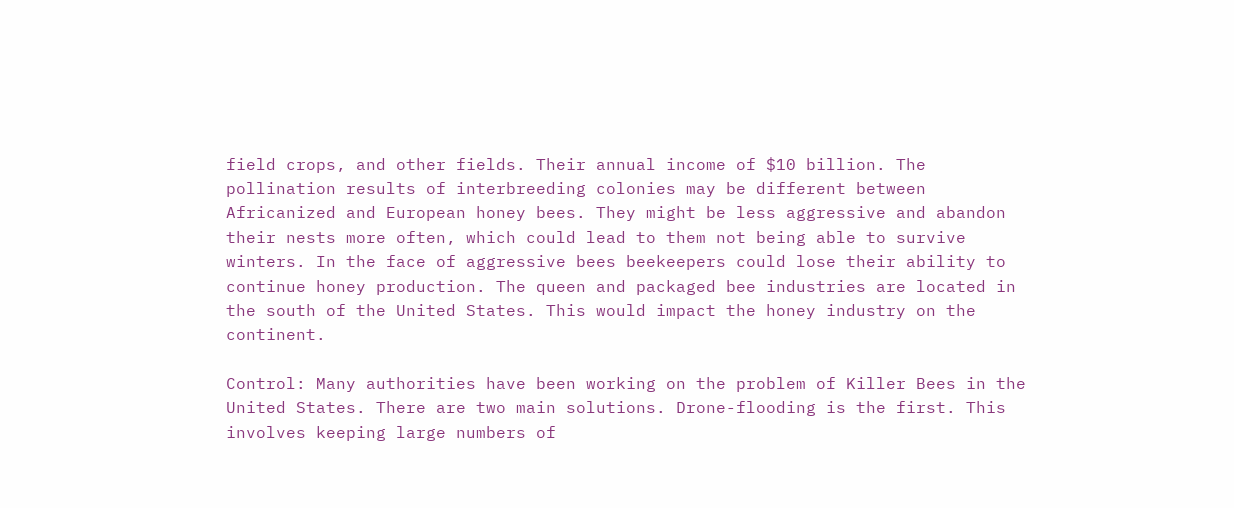field crops, and other fields. Their annual income of $10 billion. The pollination results of interbreeding colonies may be different between Africanized and European honey bees. They might be less aggressive and abandon their nests more often, which could lead to them not being able to survive winters. In the face of aggressive bees beekeepers could lose their ability to continue honey production. The queen and packaged bee industries are located in the south of the United States. This would impact the honey industry on the continent.

Control: Many authorities have been working on the problem of Killer Bees in the United States. There are two main solutions. Drone-flooding is the first. This involves keeping large numbers of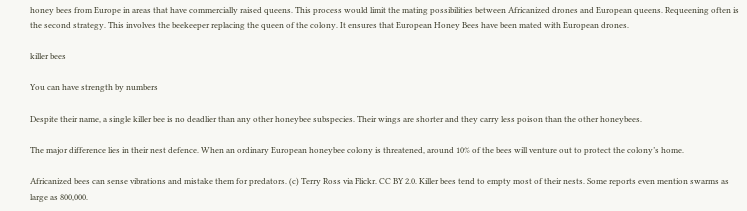honey bees from Europe in areas that have commercially raised queens. This process would limit the mating possibilities between Africanized drones and European queens. Requeening often is the second strategy. This involves the beekeeper replacing the queen of the colony. It ensures that European Honey Bees have been mated with European drones.

killer bees

You can have strength by numbers

Despite their name, a single killer bee is no deadlier than any other honeybee subspecies. Their wings are shorter and they carry less poison than the other honeybees.

The major difference lies in their nest defence. When an ordinary European honeybee colony is threatened, around 10% of the bees will venture out to protect the colony’s home.

Africanized bees can sense vibrations and mistake them for predators. (c) Terry Ross via Flickr. CC BY 2.0. Killer bees tend to empty most of their nests. Some reports even mention swarms as large as 800,000.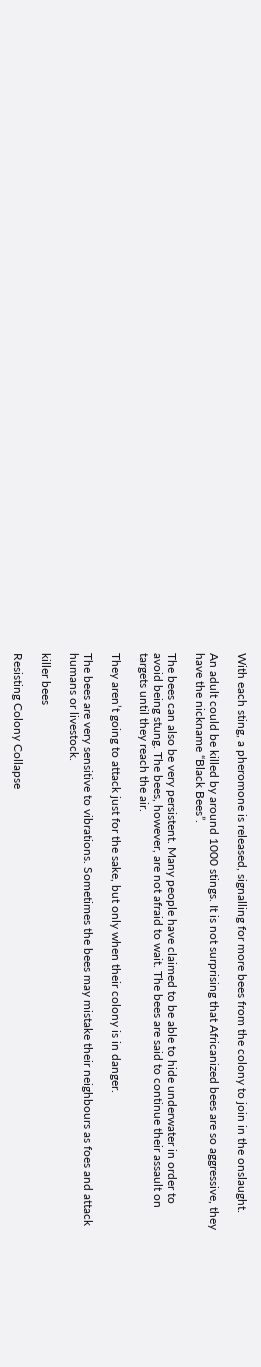With each sting, a pheromone is released, signalling for more bees from the colony to join in the onslaught.

An adult could be killed by around 1000 stings. It is not surprising that Africanized bees are so aggressive, they have the nickname “Black Bees”.

The bees can also be very persistent. Many people have claimed to be able to hide underwater in order to avoid being stung. The bees, however, are not afraid to wait. The bees are said to continue their assault on targets until they reach the air.

They aren’t going to attack just for the sake, but only when their colony is in danger.

The bees are very sensitive to vibrations. Sometimes the bees may mistake their neighbours as foes and attack humans or livestock.

killer bees

Resisting Colony Collapse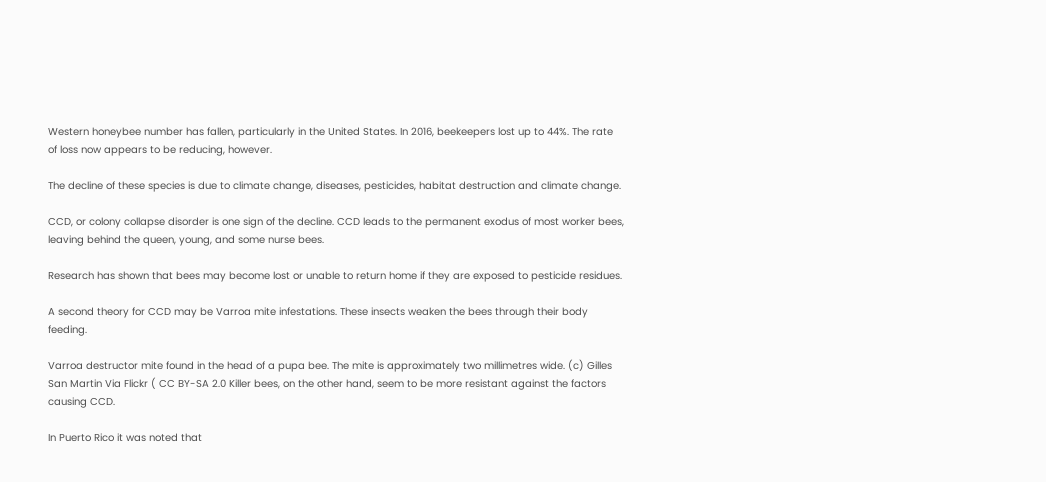Western honeybee number has fallen, particularly in the United States. In 2016, beekeepers lost up to 44%. The rate of loss now appears to be reducing, however.

The decline of these species is due to climate change, diseases, pesticides, habitat destruction and climate change.

CCD, or colony collapse disorder is one sign of the decline. CCD leads to the permanent exodus of most worker bees, leaving behind the queen, young, and some nurse bees.

Research has shown that bees may become lost or unable to return home if they are exposed to pesticide residues.

A second theory for CCD may be Varroa mite infestations. These insects weaken the bees through their body feeding.

Varroa destructor mite found in the head of a pupa bee. The mite is approximately two millimetres wide. (c) Gilles San Martin Via Flickr ( CC BY-SA 2.0 Killer bees, on the other hand, seem to be more resistant against the factors causing CCD.

In Puerto Rico it was noted that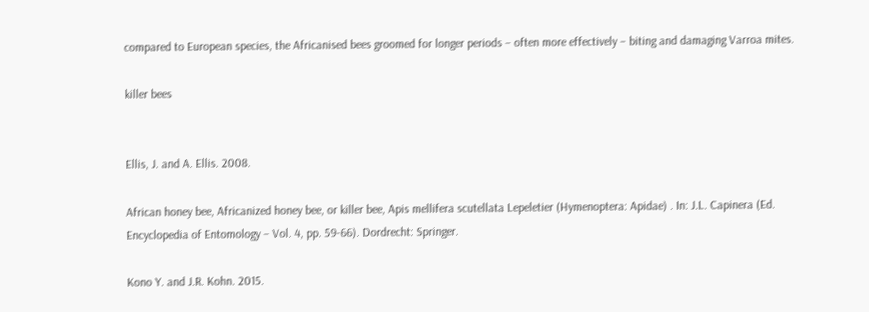compared to European species, the Africanised bees groomed for longer periods – often more effectively – biting and damaging Varroa mites.

killer bees


Ellis, J. and A. Ellis. 2008.

African honey bee, Africanized honey bee, or killer bee, Apis mellifera scutellata Lepeletier (Hymenoptera: Apidae) . In: J.L. Capinera (Ed. Encyclopedia of Entomology – Vol. 4, pp. 59-66). Dordrecht: Springer.

Kono Y. and J.R. Kohn. 2015.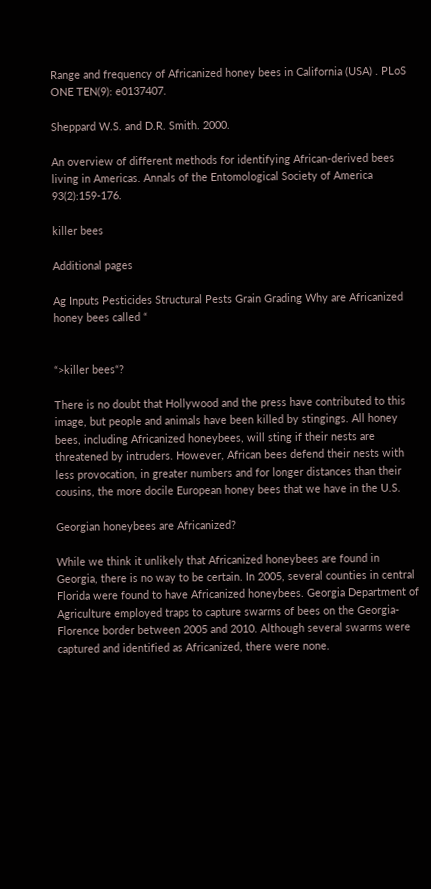Range and frequency of Africanized honey bees in California (USA) . PLoS ONE TEN(9): e0137407.

Sheppard W.S. and D.R. Smith. 2000.

An overview of different methods for identifying African-derived bees living in Americas. Annals of the Entomological Society of America 93(2):159-176.

killer bees

Additional pages

Ag Inputs Pesticides Structural Pests Grain Grading Why are Africanized honey bees called “


“>killer bees“?

There is no doubt that Hollywood and the press have contributed to this image, but people and animals have been killed by stingings. All honey bees, including Africanized honeybees, will sting if their nests are threatened by intruders. However, African bees defend their nests with less provocation, in greater numbers and for longer distances than their cousins, the more docile European honey bees that we have in the U.S.

Georgian honeybees are Africanized?

While we think it unlikely that Africanized honeybees are found in Georgia, there is no way to be certain. In 2005, several counties in central Florida were found to have Africanized honeybees. Georgia Department of Agriculture employed traps to capture swarms of bees on the Georgia-Florence border between 2005 and 2010. Although several swarms were captured and identified as Africanized, there were none.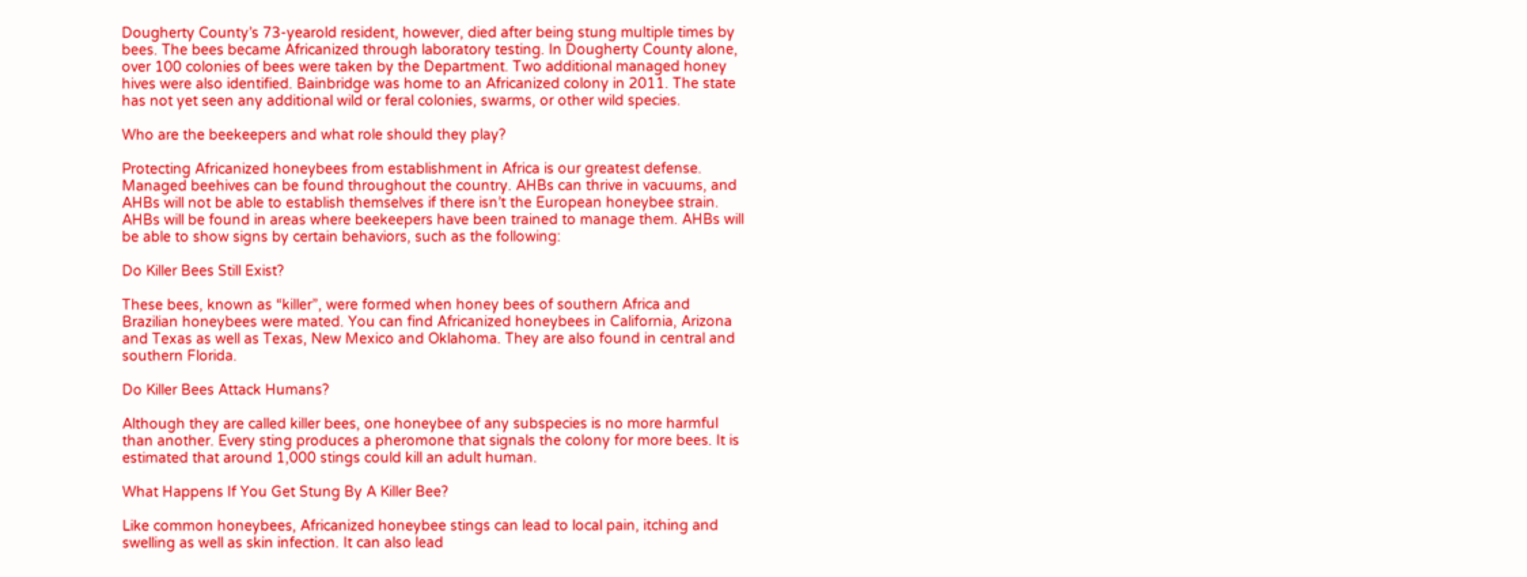Dougherty County’s 73-yearold resident, however, died after being stung multiple times by bees. The bees became Africanized through laboratory testing. In Dougherty County alone, over 100 colonies of bees were taken by the Department. Two additional managed honey hives were also identified. Bainbridge was home to an Africanized colony in 2011. The state has not yet seen any additional wild or feral colonies, swarms, or other wild species.

Who are the beekeepers and what role should they play?

Protecting Africanized honeybees from establishment in Africa is our greatest defense. Managed beehives can be found throughout the country. AHBs can thrive in vacuums, and AHBs will not be able to establish themselves if there isn’t the European honeybee strain. AHBs will be found in areas where beekeepers have been trained to manage them. AHBs will be able to show signs by certain behaviors, such as the following:

Do Killer Bees Still Exist?

These bees, known as “killer”, were formed when honey bees of southern Africa and Brazilian honeybees were mated. You can find Africanized honeybees in California, Arizona and Texas as well as Texas, New Mexico and Oklahoma. They are also found in central and southern Florida.

Do Killer Bees Attack Humans?

Although they are called killer bees, one honeybee of any subspecies is no more harmful than another. Every sting produces a pheromone that signals the colony for more bees. It is estimated that around 1,000 stings could kill an adult human.

What Happens If You Get Stung By A Killer Bee?

Like common honeybees, Africanized honeybee stings can lead to local pain, itching and swelling as well as skin infection. It can also lead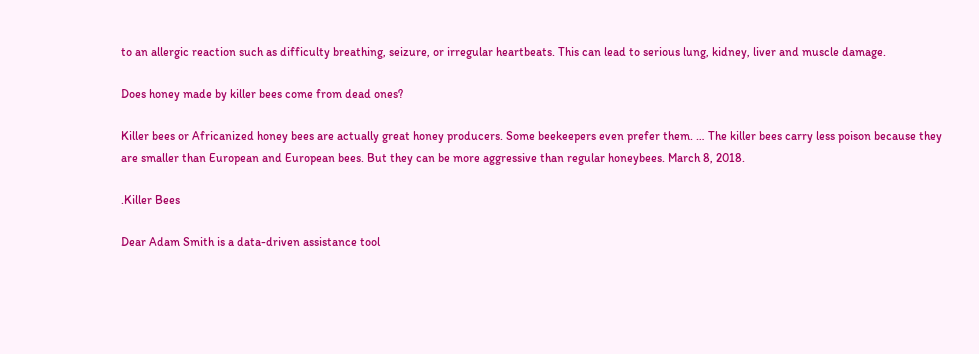to an allergic reaction such as difficulty breathing, seizure, or irregular heartbeats. This can lead to serious lung, kidney, liver and muscle damage.

Does honey made by killer bees come from dead ones?

Killer bees or Africanized honey bees are actually great honey producers. Some beekeepers even prefer them. … The killer bees carry less poison because they are smaller than European and European bees. But they can be more aggressive than regular honeybees. March 8, 2018.

.Killer Bees

Dear Adam Smith is a data-driven assistance tool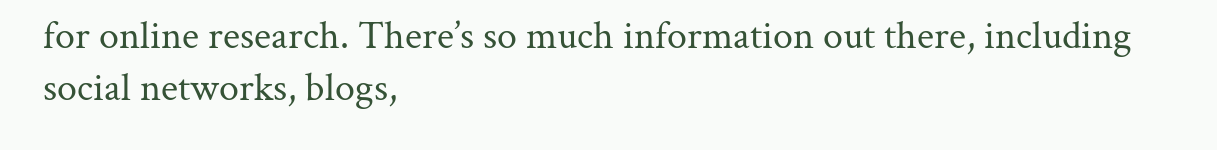for online research. There’s so much information out there, including social networks, blogs,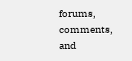forums, comments, and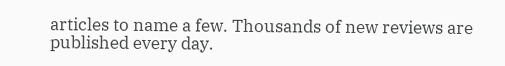articles to name a few. Thousands of new reviews are published every day.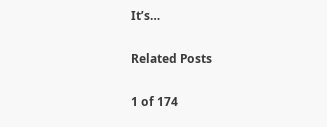It’s…

Related Posts

1 of 174